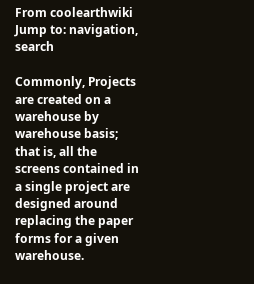From coolearthwiki
Jump to: navigation, search

Commonly, Projects are created on a warehouse by warehouse basis; that is, all the screens contained in a single project are designed around replacing the paper forms for a given warehouse.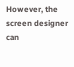However, the screen designer can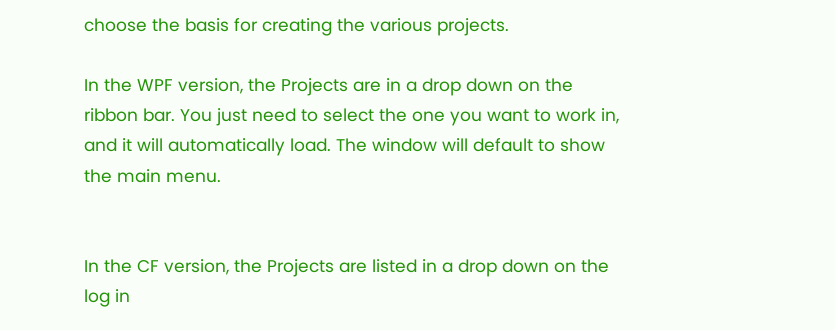choose the basis for creating the various projects.

In the WPF version, the Projects are in a drop down on the ribbon bar. You just need to select the one you want to work in, and it will automatically load. The window will default to show the main menu.


In the CF version, the Projects are listed in a drop down on the log in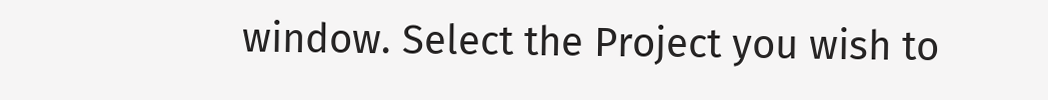window. Select the Project you wish to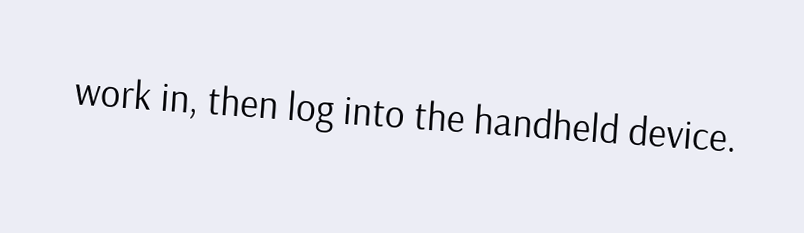work in, then log into the handheld device.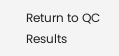Return to QC Results